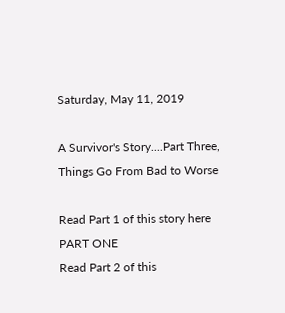Saturday, May 11, 2019

A Survivor's Story....Part Three, Things Go From Bad to Worse

Read Part 1 of this story here PART ONE
Read Part 2 of this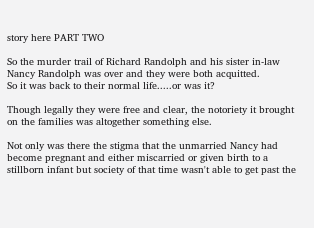story here PART TWO

So the murder trail of Richard Randolph and his sister in-law Nancy Randolph was over and they were both acquitted.
So it was back to their normal life.....or was it?

Though legally they were free and clear, the notoriety it brought on the families was altogether something else.

Not only was there the stigma that the unmarried Nancy had become pregnant and either miscarried or given birth to a stillborn infant but society of that time wasn't able to get past the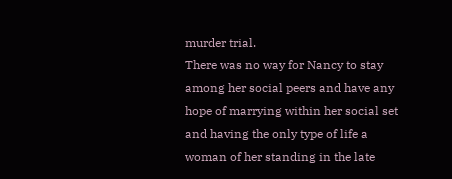murder trial.
There was no way for Nancy to stay among her social peers and have any hope of marrying within her social set and having the only type of life a woman of her standing in the late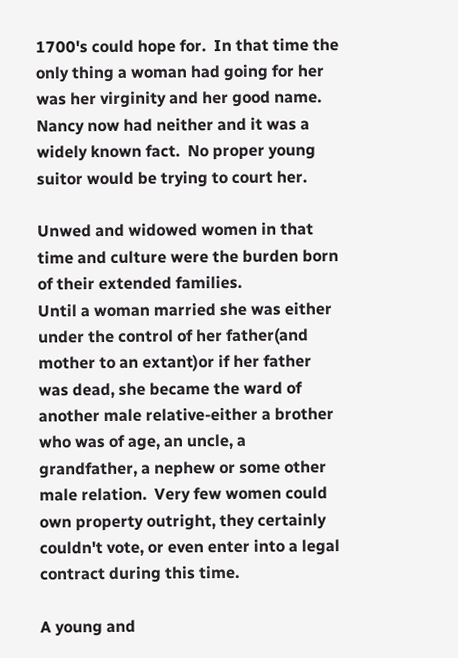1700's could hope for.  In that time the only thing a woman had going for her was her virginity and her good name.  Nancy now had neither and it was a widely known fact.  No proper young suitor would be trying to court her.

Unwed and widowed women in that time and culture were the burden born of their extended families.
Until a woman married she was either under the control of her father(and mother to an extant)or if her father was dead, she became the ward of another male relative-either a brother who was of age, an uncle, a grandfather, a nephew or some other male relation.  Very few women could own property outright, they certainly couldn't vote, or even enter into a legal contract during this time.

A young and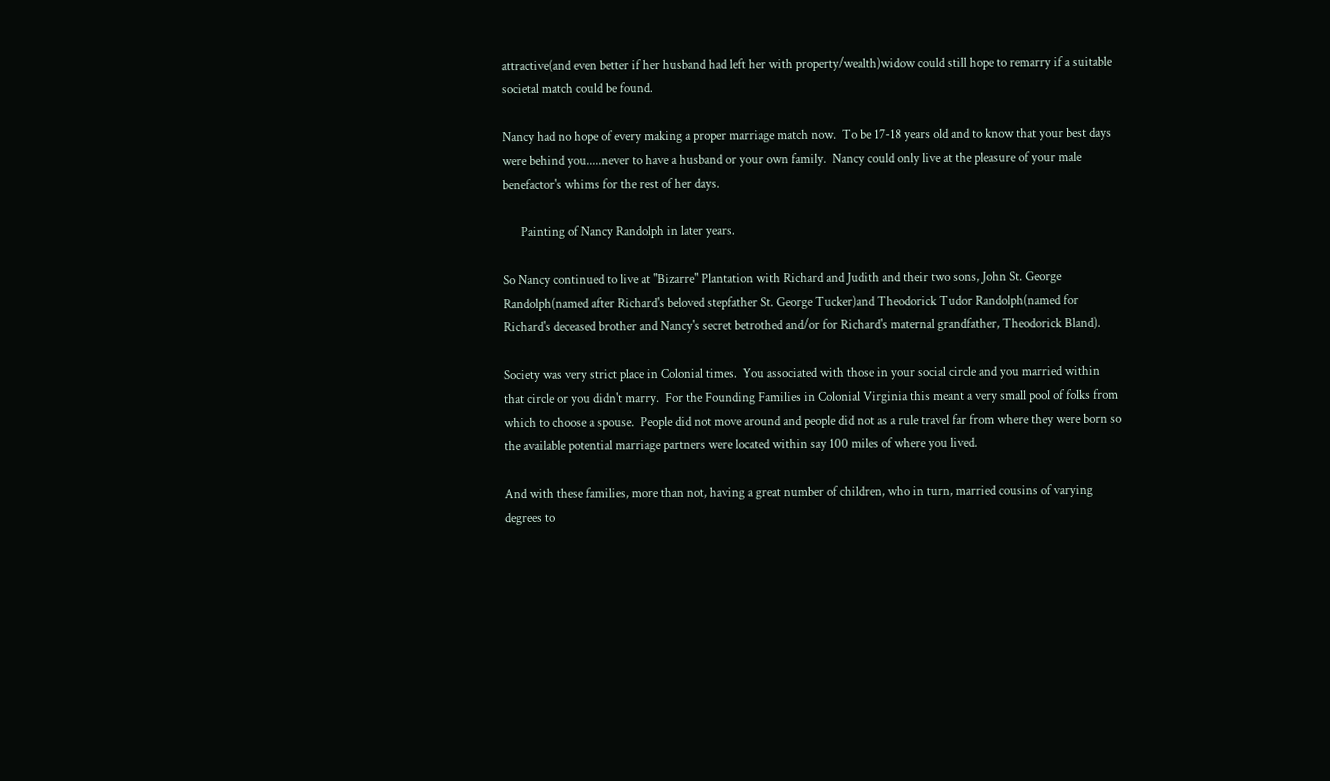attractive(and even better if her husband had left her with property/wealth)widow could still hope to remarry if a suitable societal match could be found.

Nancy had no hope of every making a proper marriage match now.  To be 17-18 years old and to know that your best days were behind you.....never to have a husband or your own family.  Nancy could only live at the pleasure of your male benefactor's whims for the rest of her days.

      Painting of Nancy Randolph in later years.

So Nancy continued to live at "Bizarre" Plantation with Richard and Judith and their two sons, John St. George Randolph(named after Richard's beloved stepfather St. George Tucker)and Theodorick Tudor Randolph(named for Richard's deceased brother and Nancy's secret betrothed and/or for Richard's maternal grandfather, Theodorick Bland).

Society was very strict place in Colonial times.  You associated with those in your social circle and you married within that circle or you didn't marry.  For the Founding Families in Colonial Virginia this meant a very small pool of folks from which to choose a spouse.  People did not move around and people did not as a rule travel far from where they were born so the available potential marriage partners were located within say 100 miles of where you lived.

And with these families, more than not, having a great number of children, who in turn, married cousins of varying degrees to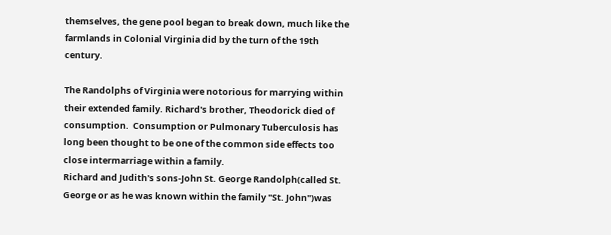themselves, the gene pool began to break down, much like the farmlands in Colonial Virginia did by the turn of the 19th century.

The Randolphs of Virginia were notorious for marrying within their extended family. Richard's brother, Theodorick died of consumption.  Consumption or Pulmonary Tuberculosis has long been thought to be one of the common side effects too close intermarriage within a family.
Richard and Judith's sons-John St. George Randolph(called St. George or as he was known within the family "St. John")was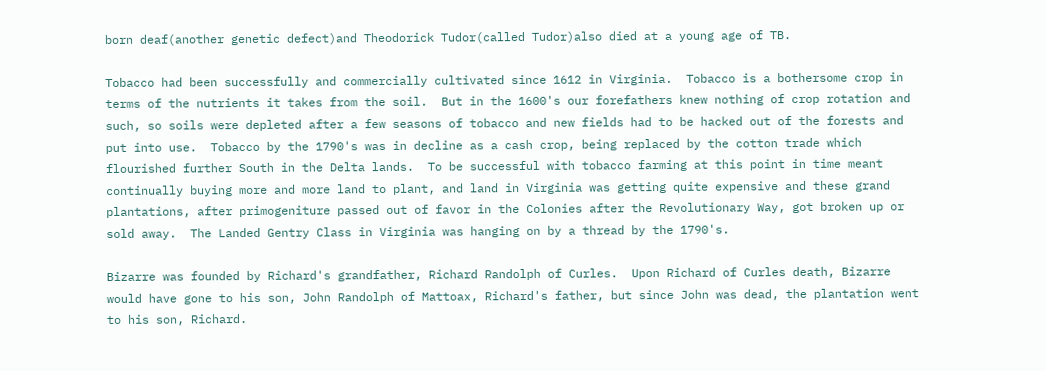born deaf(another genetic defect)and Theodorick Tudor(called Tudor)also died at a young age of TB.

Tobacco had been successfully and commercially cultivated since 1612 in Virginia.  Tobacco is a bothersome crop in terms of the nutrients it takes from the soil.  But in the 1600's our forefathers knew nothing of crop rotation and such, so soils were depleted after a few seasons of tobacco and new fields had to be hacked out of the forests and put into use.  Tobacco by the 1790's was in decline as a cash crop, being replaced by the cotton trade which  flourished further South in the Delta lands.  To be successful with tobacco farming at this point in time meant continually buying more and more land to plant, and land in Virginia was getting quite expensive and these grand plantations, after primogeniture passed out of favor in the Colonies after the Revolutionary Way, got broken up or sold away.  The Landed Gentry Class in Virginia was hanging on by a thread by the 1790's.

Bizarre was founded by Richard's grandfather, Richard Randolph of Curles.  Upon Richard of Curles death, Bizarre would have gone to his son, John Randolph of Mattoax, Richard's father, but since John was dead, the plantation went to his son, Richard.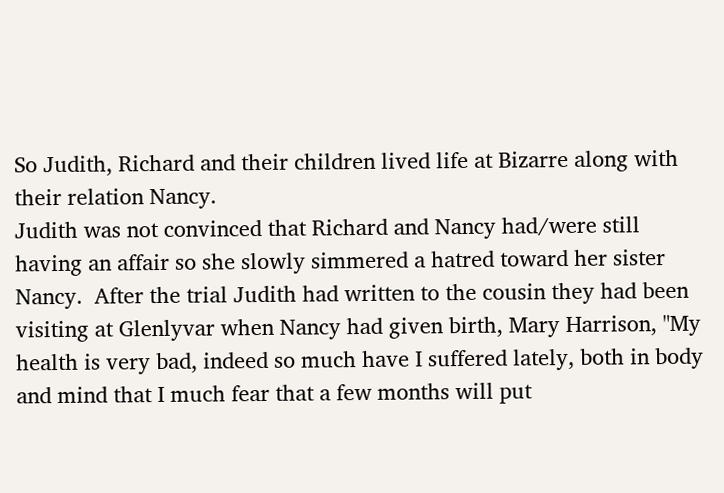So Judith, Richard and their children lived life at Bizarre along with their relation Nancy.
Judith was not convinced that Richard and Nancy had/were still having an affair so she slowly simmered a hatred toward her sister Nancy.  After the trial Judith had written to the cousin they had been visiting at Glenlyvar when Nancy had given birth, Mary Harrison, "My health is very bad, indeed so much have I suffered lately, both in body and mind that I much fear that a few months will put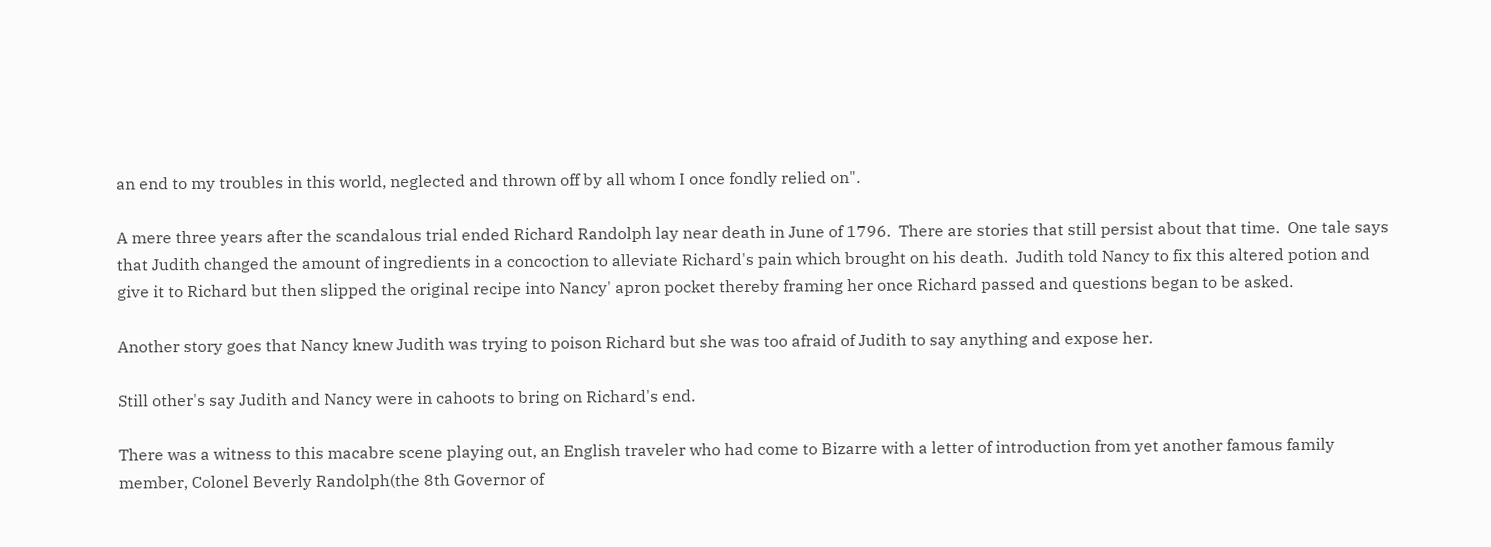an end to my troubles in this world, neglected and thrown off by all whom I once fondly relied on".

A mere three years after the scandalous trial ended Richard Randolph lay near death in June of 1796.  There are stories that still persist about that time.  One tale says that Judith changed the amount of ingredients in a concoction to alleviate Richard's pain which brought on his death.  Judith told Nancy to fix this altered potion and give it to Richard but then slipped the original recipe into Nancy' apron pocket thereby framing her once Richard passed and questions began to be asked.

Another story goes that Nancy knew Judith was trying to poison Richard but she was too afraid of Judith to say anything and expose her.

Still other's say Judith and Nancy were in cahoots to bring on Richard's end.

There was a witness to this macabre scene playing out, an English traveler who had come to Bizarre with a letter of introduction from yet another famous family member, Colonel Beverly Randolph(the 8th Governor of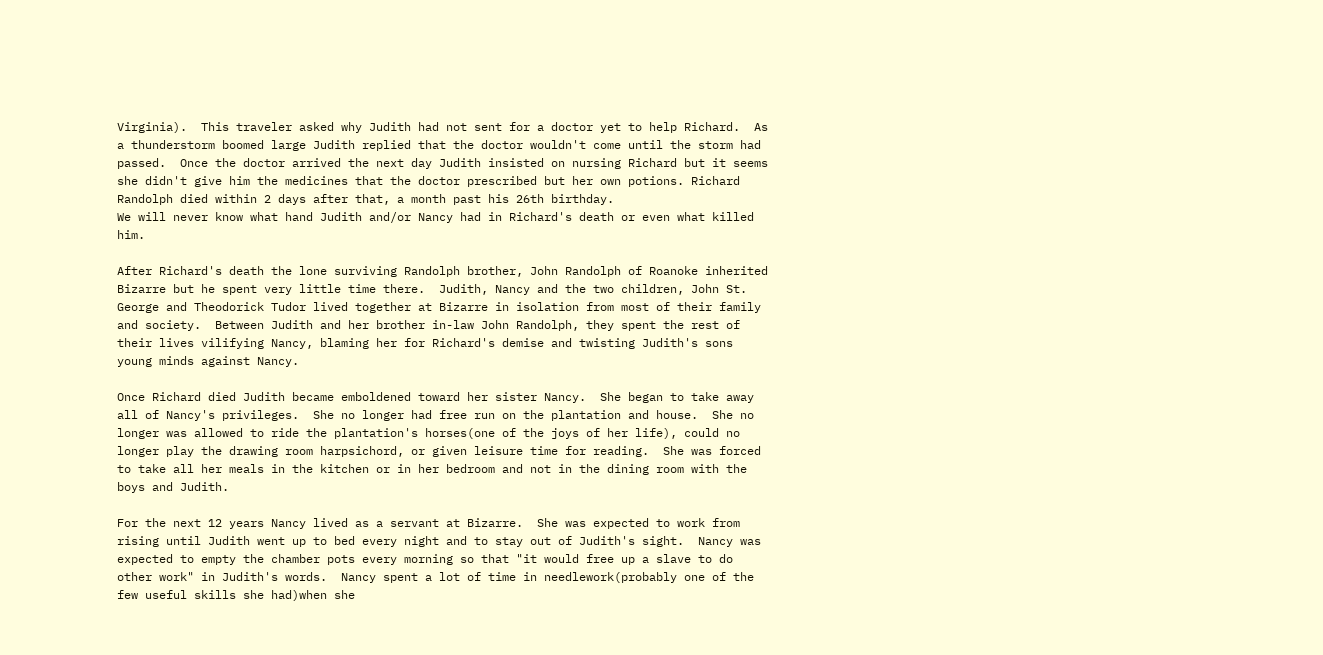Virginia).  This traveler asked why Judith had not sent for a doctor yet to help Richard.  As a thunderstorm boomed large Judith replied that the doctor wouldn't come until the storm had passed.  Once the doctor arrived the next day Judith insisted on nursing Richard but it seems she didn't give him the medicines that the doctor prescribed but her own potions. Richard Randolph died within 2 days after that, a month past his 26th birthday.
We will never know what hand Judith and/or Nancy had in Richard's death or even what killed him.

After Richard's death the lone surviving Randolph brother, John Randolph of Roanoke inherited Bizarre but he spent very little time there.  Judith, Nancy and the two children, John St. George and Theodorick Tudor lived together at Bizarre in isolation from most of their family and society.  Between Judith and her brother in-law John Randolph, they spent the rest of their lives vilifying Nancy, blaming her for Richard's demise and twisting Judith's sons young minds against Nancy.

Once Richard died Judith became emboldened toward her sister Nancy.  She began to take away all of Nancy's privileges.  She no longer had free run on the plantation and house.  She no longer was allowed to ride the plantation's horses(one of the joys of her life), could no longer play the drawing room harpsichord, or given leisure time for reading.  She was forced to take all her meals in the kitchen or in her bedroom and not in the dining room with the boys and Judith.

For the next 12 years Nancy lived as a servant at Bizarre.  She was expected to work from rising until Judith went up to bed every night and to stay out of Judith's sight.  Nancy was expected to empty the chamber pots every morning so that "it would free up a slave to do other work" in Judith's words.  Nancy spent a lot of time in needlework(probably one of the few useful skills she had)when she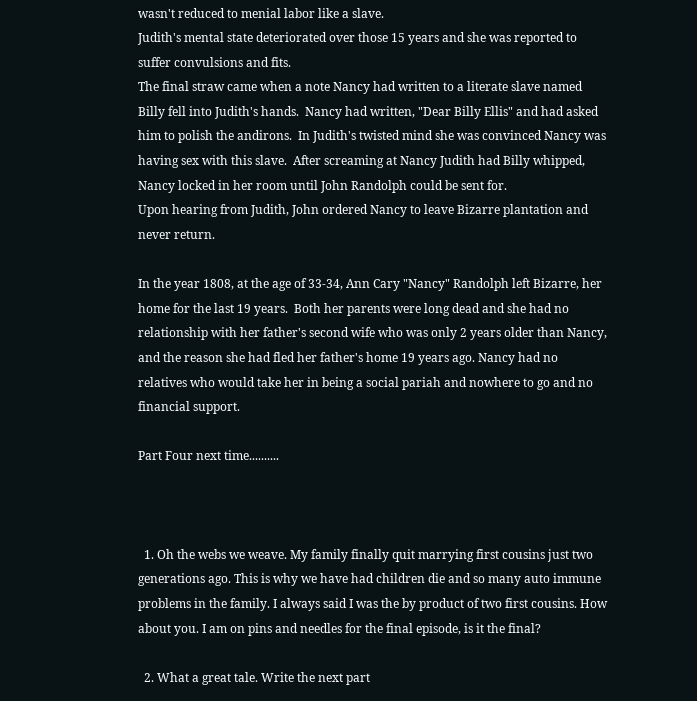wasn't reduced to menial labor like a slave.
Judith's mental state deteriorated over those 15 years and she was reported to suffer convulsions and fits.
The final straw came when a note Nancy had written to a literate slave named Billy fell into Judith's hands.  Nancy had written, "Dear Billy Ellis" and had asked him to polish the andirons.  In Judith's twisted mind she was convinced Nancy was having sex with this slave.  After screaming at Nancy Judith had Billy whipped, Nancy locked in her room until John Randolph could be sent for.
Upon hearing from Judith, John ordered Nancy to leave Bizarre plantation and never return.

In the year 1808, at the age of 33-34, Ann Cary "Nancy" Randolph left Bizarre, her home for the last 19 years.  Both her parents were long dead and she had no relationship with her father's second wife who was only 2 years older than Nancy, and the reason she had fled her father's home 19 years ago. Nancy had no relatives who would take her in being a social pariah and nowhere to go and no financial support.

Part Four next time..........



  1. Oh the webs we weave. My family finally quit marrying first cousins just two generations ago. This is why we have had children die and so many auto immune problems in the family. I always said I was the by product of two first cousins. How about you. I am on pins and needles for the final episode, is it the final?

  2. What a great tale. Write the next part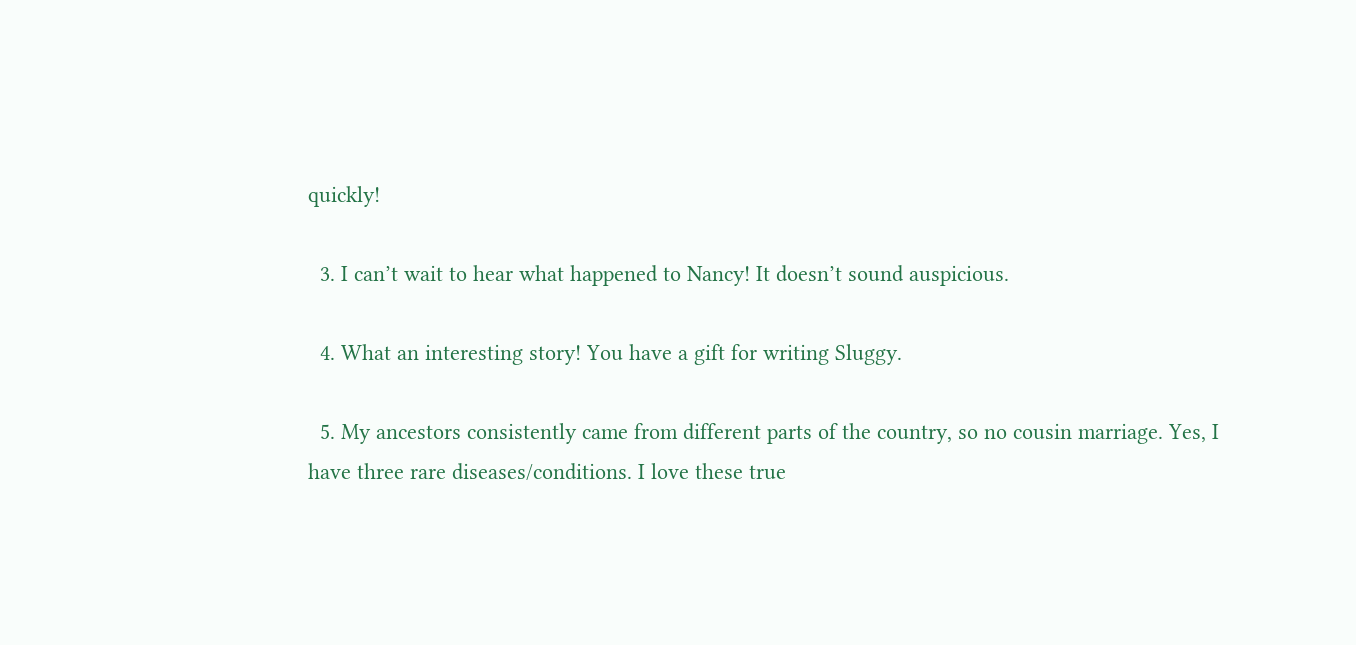quickly!

  3. I can’t wait to hear what happened to Nancy! It doesn’t sound auspicious.

  4. What an interesting story! You have a gift for writing Sluggy.

  5. My ancestors consistently came from different parts of the country, so no cousin marriage. Yes, I have three rare diseases/conditions. I love these true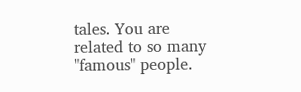tales. You are related to so many "famous" people.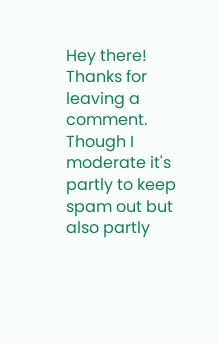Hey there! Thanks for leaving a comment. Though I moderate it's partly to keep spam out but also partly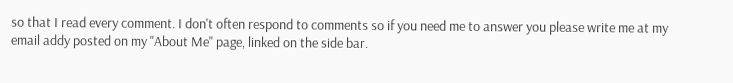so that I read every comment. I don't often respond to comments so if you need me to answer you please write me at my email addy posted on my "About Me" page, linked on the side bar.